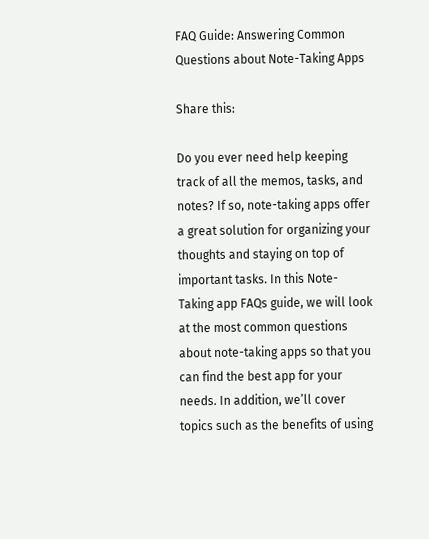FAQ Guide: Answering Common Questions about Note-Taking Apps

Share this:

Do you ever need help keeping track of all the memos, tasks, and notes? If so, note-taking apps offer a great solution for organizing your thoughts and staying on top of important tasks. In this Note-Taking app FAQs guide, we will look at the most common questions about note-taking apps so that you can find the best app for your needs. In addition, we’ll cover topics such as the benefits of using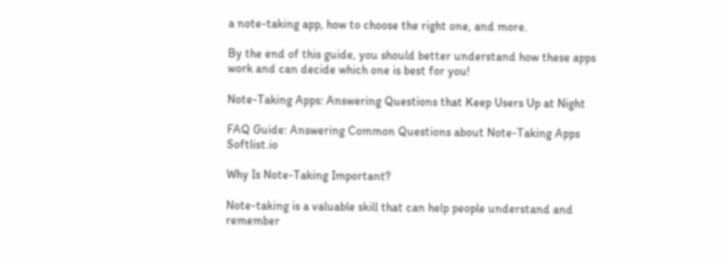a note-taking app, how to choose the right one, and more.

By the end of this guide, you should better understand how these apps work and can decide which one is best for you!

Note-Taking Apps: Answering Questions that Keep Users Up at Night

FAQ Guide: Answering Common Questions about Note-Taking Apps Softlist.io

Why Is Note-Taking Important?

Note-taking is a valuable skill that can help people understand and remember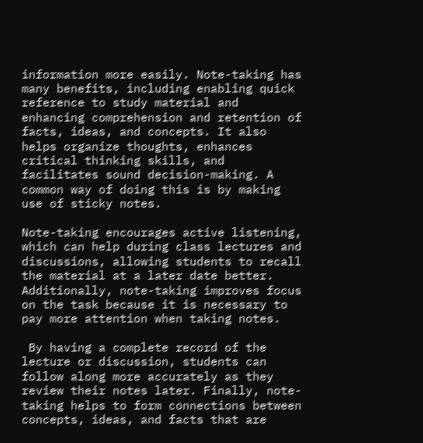information more easily. Note-taking has many benefits, including enabling quick reference to study material and enhancing comprehension and retention of facts, ideas, and concepts. It also helps organize thoughts, enhances critical thinking skills, and facilitates sound decision-making. A common way of doing this is by making use of sticky notes.

Note-taking encourages active listening, which can help during class lectures and discussions, allowing students to recall the material at a later date better. Additionally, note-taking improves focus on the task because it is necessary to pay more attention when taking notes.

 By having a complete record of the lecture or discussion, students can follow along more accurately as they review their notes later. Finally, note-taking helps to form connections between concepts, ideas, and facts that are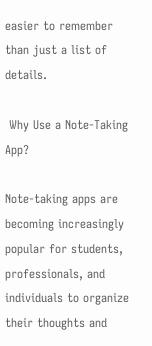easier to remember than just a list of details.

 Why Use a Note-Taking App?

Note-taking apps are becoming increasingly popular for students, professionals, and individuals to organize their thoughts and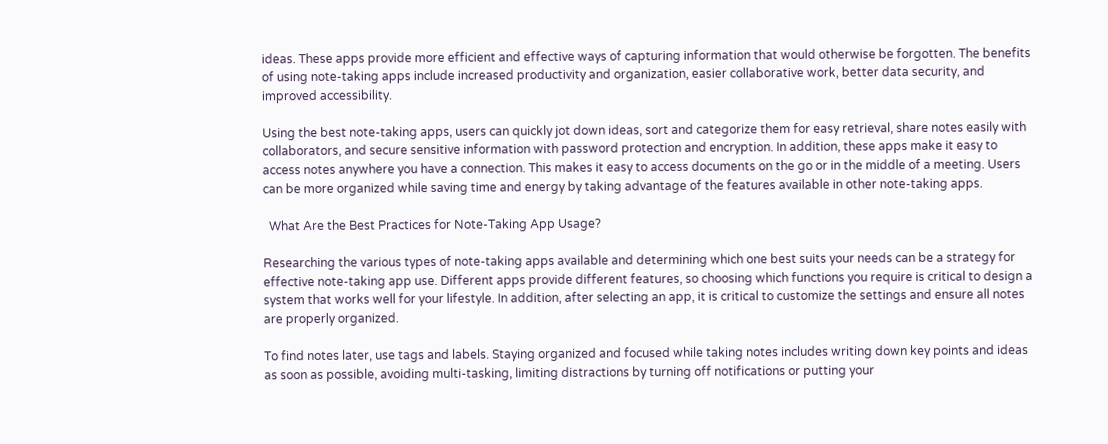ideas. These apps provide more efficient and effective ways of capturing information that would otherwise be forgotten. The benefits of using note-taking apps include increased productivity and organization, easier collaborative work, better data security, and improved accessibility.

Using the best note-taking apps, users can quickly jot down ideas, sort and categorize them for easy retrieval, share notes easily with collaborators, and secure sensitive information with password protection and encryption. In addition, these apps make it easy to access notes anywhere you have a connection. This makes it easy to access documents on the go or in the middle of a meeting. Users can be more organized while saving time and energy by taking advantage of the features available in other note-taking apps.

  What Are the Best Practices for Note-Taking App Usage?

Researching the various types of note-taking apps available and determining which one best suits your needs can be a strategy for effective note-taking app use. Different apps provide different features, so choosing which functions you require is critical to design a system that works well for your lifestyle. In addition, after selecting an app, it is critical to customize the settings and ensure all notes are properly organized.

To find notes later, use tags and labels. Staying organized and focused while taking notes includes writing down key points and ideas as soon as possible, avoiding multi-tasking, limiting distractions by turning off notifications or putting your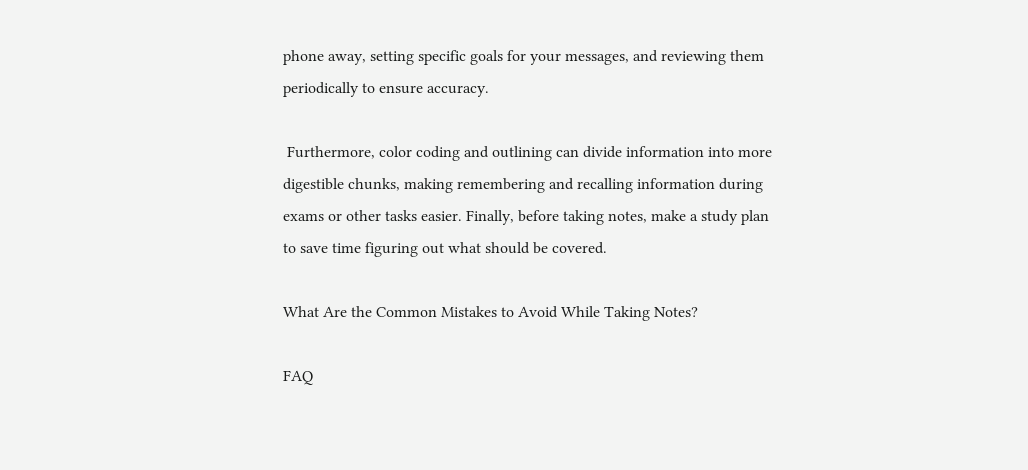phone away, setting specific goals for your messages, and reviewing them periodically to ensure accuracy.

 Furthermore, color coding and outlining can divide information into more digestible chunks, making remembering and recalling information during exams or other tasks easier. Finally, before taking notes, make a study plan to save time figuring out what should be covered.

What Are the Common Mistakes to Avoid While Taking Notes?

FAQ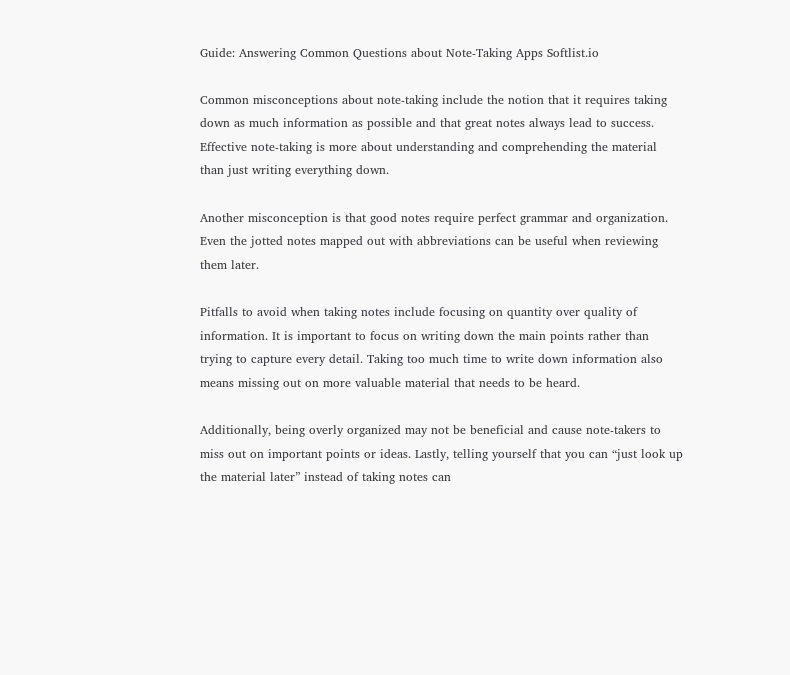Guide: Answering Common Questions about Note-Taking Apps Softlist.io

Common misconceptions about note-taking include the notion that it requires taking down as much information as possible and that great notes always lead to success. Effective note-taking is more about understanding and comprehending the material than just writing everything down.

Another misconception is that good notes require perfect grammar and organization. Even the jotted notes mapped out with abbreviations can be useful when reviewing them later.

Pitfalls to avoid when taking notes include focusing on quantity over quality of information. It is important to focus on writing down the main points rather than trying to capture every detail. Taking too much time to write down information also means missing out on more valuable material that needs to be heard.

Additionally, being overly organized may not be beneficial and cause note-takers to miss out on important points or ideas. Lastly, telling yourself that you can “just look up the material later” instead of taking notes can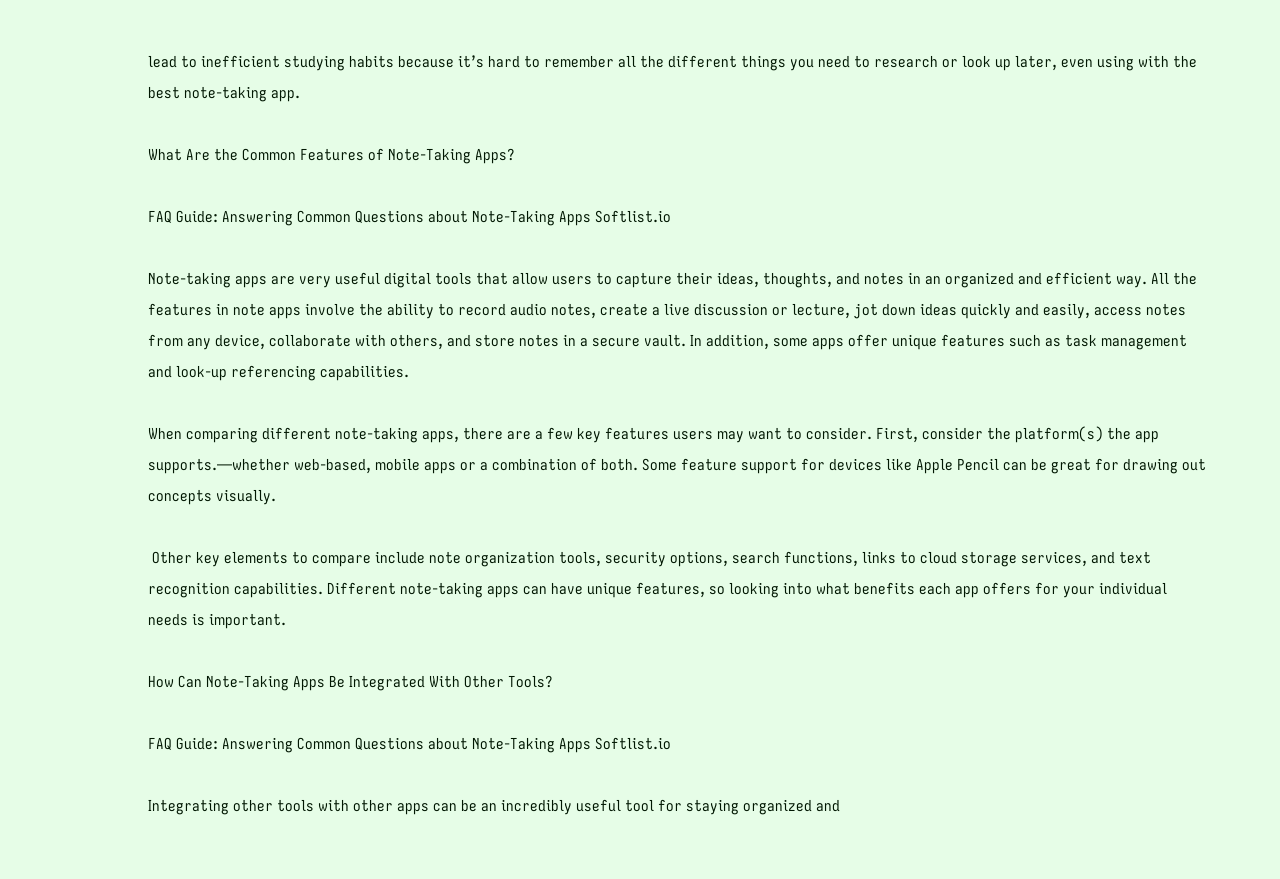lead to inefficient studying habits because it’s hard to remember all the different things you need to research or look up later, even using with the best note-taking app.

What Are the Common Features of Note-Taking Apps?

FAQ Guide: Answering Common Questions about Note-Taking Apps Softlist.io

Note-taking apps are very useful digital tools that allow users to capture their ideas, thoughts, and notes in an organized and efficient way. All the features in note apps involve the ability to record audio notes, create a live discussion or lecture, jot down ideas quickly and easily, access notes from any device, collaborate with others, and store notes in a secure vault. In addition, some apps offer unique features such as task management and look-up referencing capabilities.

When comparing different note-taking apps, there are a few key features users may want to consider. First, consider the platform(s) the app supports.—whether web-based, mobile apps or a combination of both. Some feature support for devices like Apple Pencil can be great for drawing out concepts visually.

 Other key elements to compare include note organization tools, security options, search functions, links to cloud storage services, and text recognition capabilities. Different note-taking apps can have unique features, so looking into what benefits each app offers for your individual needs is important.

How Can Note-Taking Apps Be Integrated With Other Tools?

FAQ Guide: Answering Common Questions about Note-Taking Apps Softlist.io

Integrating other tools with other apps can be an incredibly useful tool for staying organized and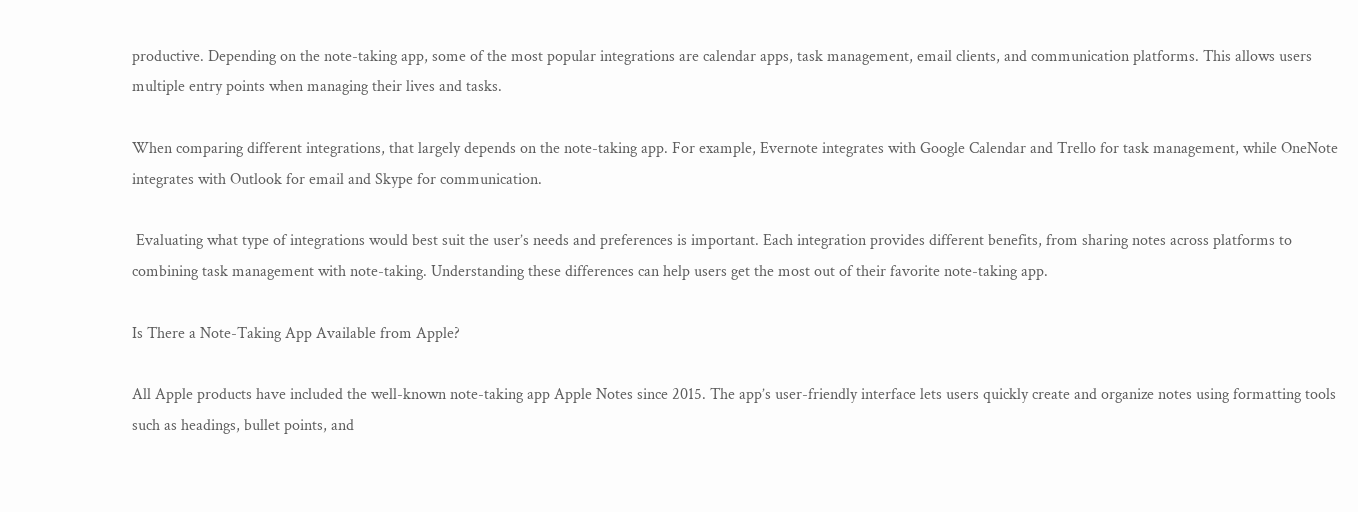productive. Depending on the note-taking app, some of the most popular integrations are calendar apps, task management, email clients, and communication platforms. This allows users multiple entry points when managing their lives and tasks.

When comparing different integrations, that largely depends on the note-taking app. For example, Evernote integrates with Google Calendar and Trello for task management, while OneNote integrates with Outlook for email and Skype for communication.

 Evaluating what type of integrations would best suit the user’s needs and preferences is important. Each integration provides different benefits, from sharing notes across platforms to combining task management with note-taking. Understanding these differences can help users get the most out of their favorite note-taking app.

Is There a Note-Taking App Available from Apple?

All Apple products have included the well-known note-taking app Apple Notes since 2015. The app’s user-friendly interface lets users quickly create and organize notes using formatting tools such as headings, bullet points, and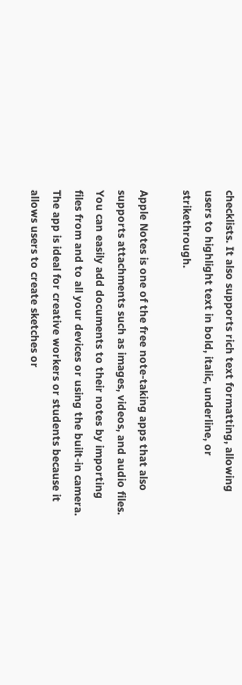checklists. It also supports rich text formatting, allowing users to highlight text in bold, italic, underline, or strikethrough.

Apple Notes is one of the free note-taking apps that also supports attachments such as images, videos, and audio files. You can easily add documents to their notes by importing files from and to all your devices or using the built-in camera. The app is ideal for creative workers or students because it allows users to create sketches or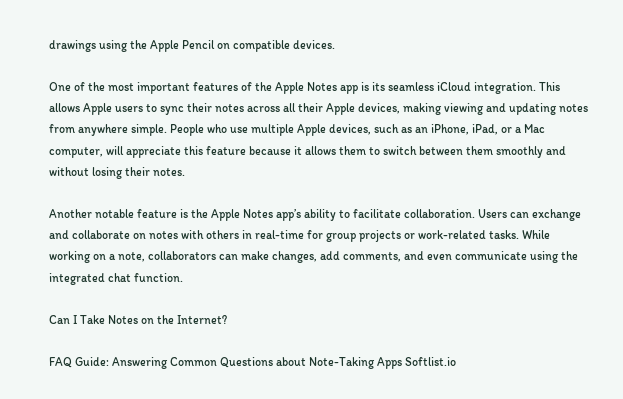drawings using the Apple Pencil on compatible devices.

One of the most important features of the Apple Notes app is its seamless iCloud integration. This allows Apple users to sync their notes across all their Apple devices, making viewing and updating notes from anywhere simple. People who use multiple Apple devices, such as an iPhone, iPad, or a Mac computer, will appreciate this feature because it allows them to switch between them smoothly and without losing their notes.

Another notable feature is the Apple Notes app’s ability to facilitate collaboration. Users can exchange and collaborate on notes with others in real-time for group projects or work-related tasks. While working on a note, collaborators can make changes, add comments, and even communicate using the integrated chat function.

Can I Take Notes on the Internet?

FAQ Guide: Answering Common Questions about Note-Taking Apps Softlist.io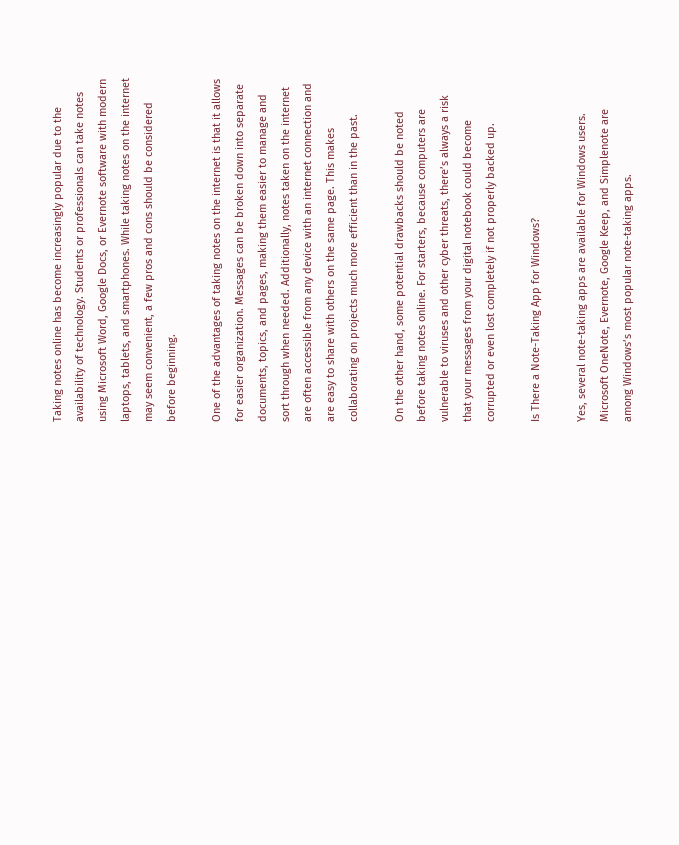Taking notes online has become increasingly popular due to the availability of technology. Students or professionals can take notes using Microsoft Word, Google Docs, or Evernote software with modern laptops, tablets, and smartphones. While taking notes on the internet may seem convenient, a few pros and cons should be considered before beginning.

One of the advantages of taking notes on the internet is that it allows for easier organization. Messages can be broken down into separate documents, topics, and pages, making them easier to manage and sort through when needed. Additionally, notes taken on the internet are often accessible from any device with an internet connection and are easy to share with others on the same page. This makes collaborating on projects much more efficient than in the past.

On the other hand, some potential drawbacks should be noted before taking notes online. For starters, because computers are vulnerable to viruses and other cyber threats, there’s always a risk that your messages from your digital notebook could become corrupted or even lost completely if not properly backed up.

Is There a Note-Taking App for Windows?

Yes, several note-taking apps are available for Windows users. Microsoft OneNote, Evernote, Google Keep, and Simplenote are among Windows’s most popular note-taking apps.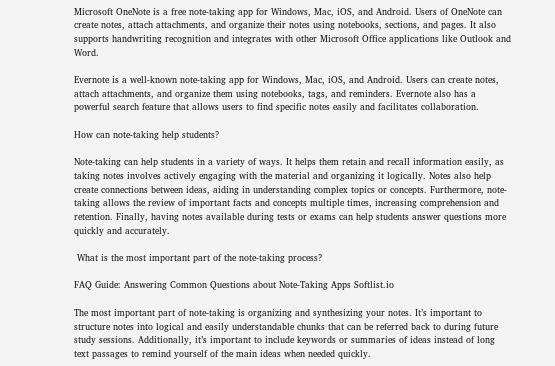Microsoft OneNote is a free note-taking app for Windows, Mac, iOS, and Android. Users of OneNote can create notes, attach attachments, and organize their notes using notebooks, sections, and pages. It also supports handwriting recognition and integrates with other Microsoft Office applications like Outlook and Word.

Evernote is a well-known note-taking app for Windows, Mac, iOS, and Android. Users can create notes, attach attachments, and organize them using notebooks, tags, and reminders. Evernote also has a powerful search feature that allows users to find specific notes easily and facilitates collaboration.

How can note-taking help students?

Note-taking can help students in a variety of ways. It helps them retain and recall information easily, as taking notes involves actively engaging with the material and organizing it logically. Notes also help create connections between ideas, aiding in understanding complex topics or concepts. Furthermore, note-taking allows the review of important facts and concepts multiple times, increasing comprehension and retention. Finally, having notes available during tests or exams can help students answer questions more quickly and accurately.

 What is the most important part of the note-taking process?

FAQ Guide: Answering Common Questions about Note-Taking Apps Softlist.io

The most important part of note-taking is organizing and synthesizing your notes. It’s important to structure notes into logical and easily understandable chunks that can be referred back to during future study sessions. Additionally, it’s important to include keywords or summaries of ideas instead of long text passages to remind yourself of the main ideas when needed quickly.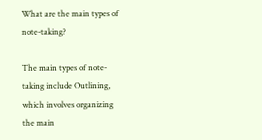What are the main types of note-taking?

The main types of note-taking include Outlining, which involves organizing the main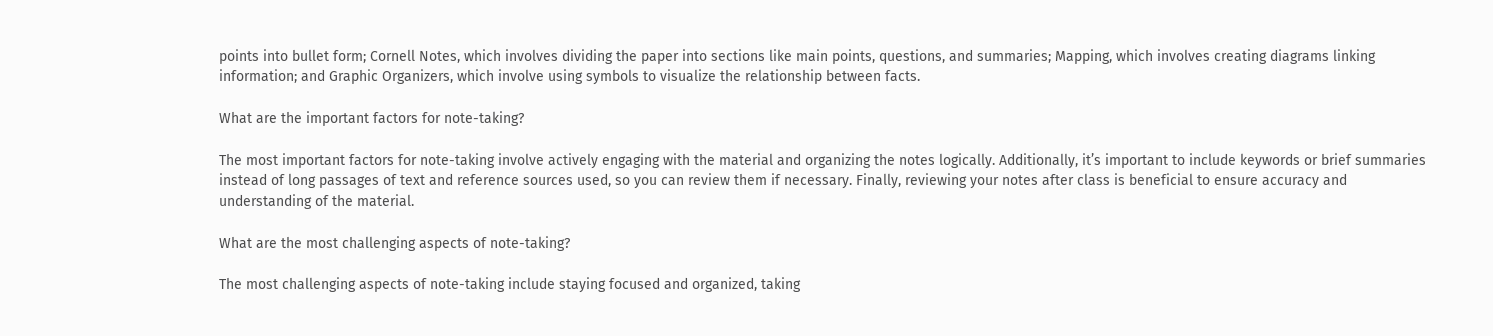points into bullet form; Cornell Notes, which involves dividing the paper into sections like main points, questions, and summaries; Mapping, which involves creating diagrams linking information; and Graphic Organizers, which involve using symbols to visualize the relationship between facts.

What are the important factors for note-taking?

The most important factors for note-taking involve actively engaging with the material and organizing the notes logically. Additionally, it’s important to include keywords or brief summaries instead of long passages of text and reference sources used, so you can review them if necessary. Finally, reviewing your notes after class is beneficial to ensure accuracy and understanding of the material.

What are the most challenging aspects of note-taking?

The most challenging aspects of note-taking include staying focused and organized, taking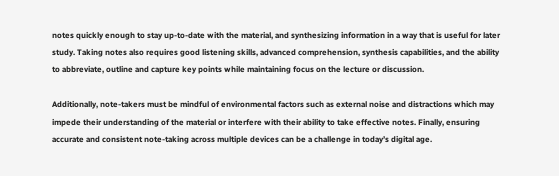notes quickly enough to stay up-to-date with the material, and synthesizing information in a way that is useful for later study. Taking notes also requires good listening skills, advanced comprehension, synthesis capabilities, and the ability to abbreviate, outline and capture key points while maintaining focus on the lecture or discussion.

Additionally, note-takers must be mindful of environmental factors such as external noise and distractions which may impede their understanding of the material or interfere with their ability to take effective notes. Finally, ensuring accurate and consistent note-taking across multiple devices can be a challenge in today’s digital age.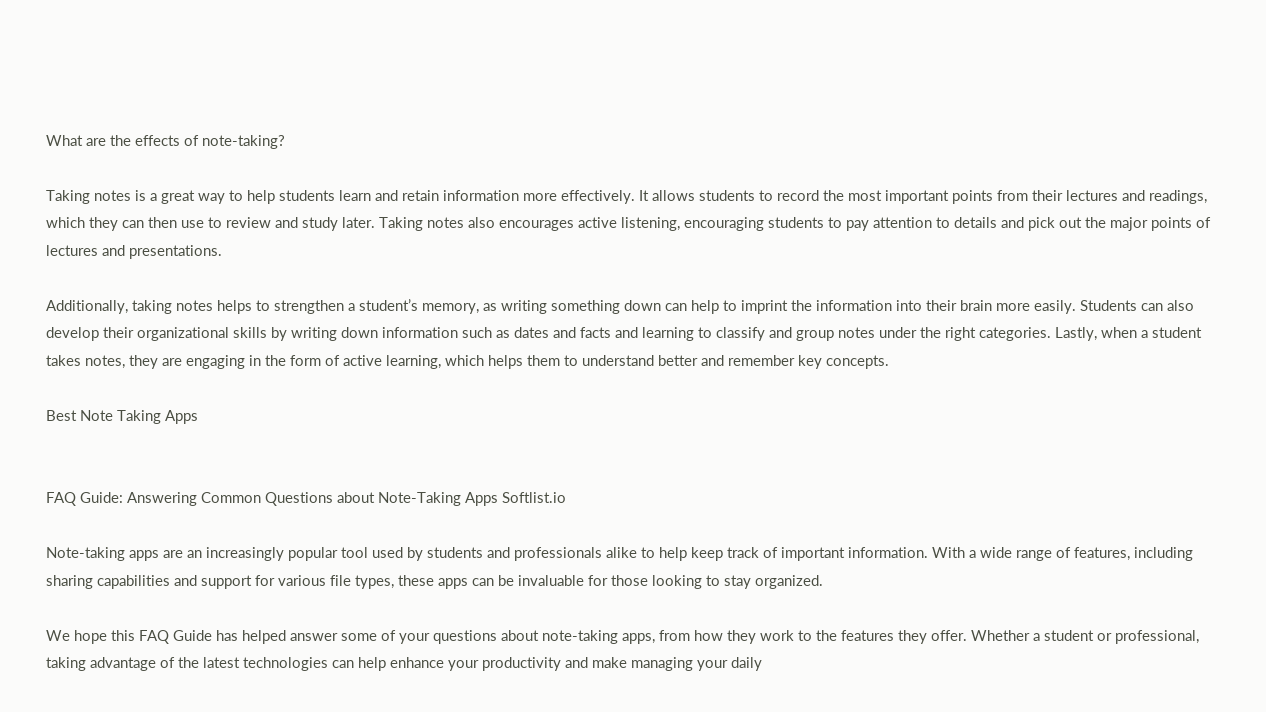What are the effects of note-taking?

Taking notes is a great way to help students learn and retain information more effectively. It allows students to record the most important points from their lectures and readings, which they can then use to review and study later. Taking notes also encourages active listening, encouraging students to pay attention to details and pick out the major points of lectures and presentations.

Additionally, taking notes helps to strengthen a student’s memory, as writing something down can help to imprint the information into their brain more easily. Students can also develop their organizational skills by writing down information such as dates and facts and learning to classify and group notes under the right categories. Lastly, when a student takes notes, they are engaging in the form of active learning, which helps them to understand better and remember key concepts.

Best Note Taking Apps


FAQ Guide: Answering Common Questions about Note-Taking Apps Softlist.io

Note-taking apps are an increasingly popular tool used by students and professionals alike to help keep track of important information. With a wide range of features, including sharing capabilities and support for various file types, these apps can be invaluable for those looking to stay organized.

We hope this FAQ Guide has helped answer some of your questions about note-taking apps, from how they work to the features they offer. Whether a student or professional, taking advantage of the latest technologies can help enhance your productivity and make managing your daily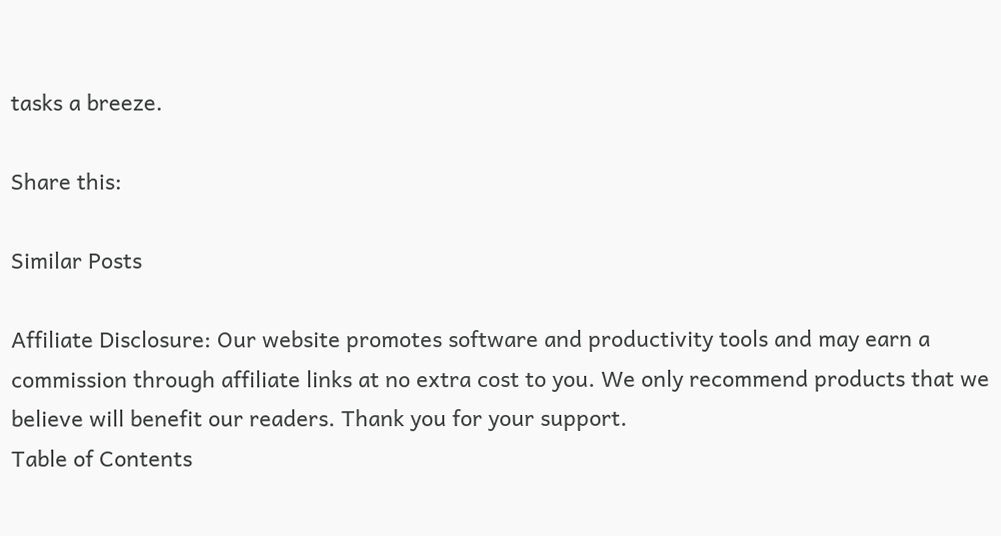tasks a breeze.

Share this:

Similar Posts

Affiliate Disclosure: Our website promotes software and productivity tools and may earn a commission through affiliate links at no extra cost to you. We only recommend products that we believe will benefit our readers. Thank you for your support.
Table of Contents